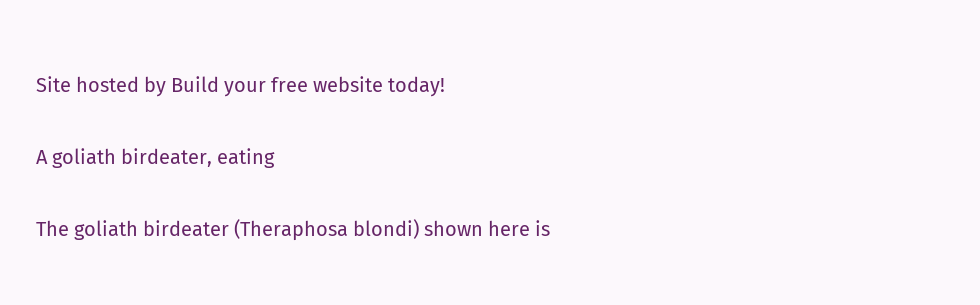Site hosted by Build your free website today!

A goliath birdeater, eating

The goliath birdeater (Theraphosa blondi) shown here is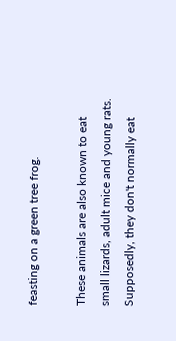feasting on a green tree frog.

These animals are also known to eat small lizards, adult mice and young rats. Supposedly, they don't normally eat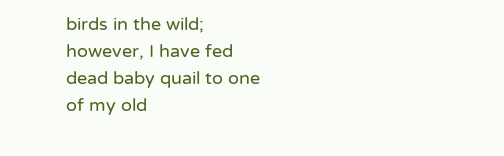birds in the wild; however, I have fed dead baby quail to one of my old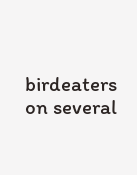birdeaters on several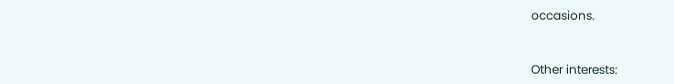occasions.


Other interests: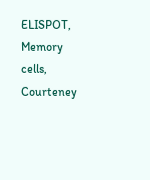ELISPOT, Memory cells, Courteney